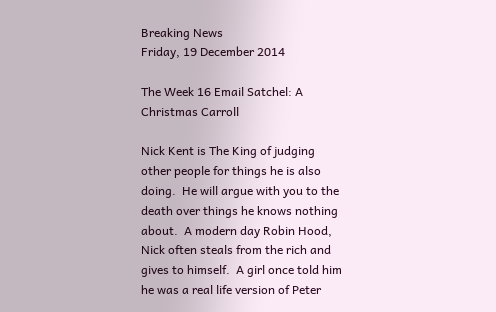Breaking News
Friday, 19 December 2014

The Week 16 Email Satchel: A Christmas Carroll

Nick Kent is The King of judging other people for things he is also doing.  He will argue with you to the death over things he knows nothing about.  A modern day Robin Hood, Nick often steals from the rich and gives to himself.  A girl once told him he was a real life version of Peter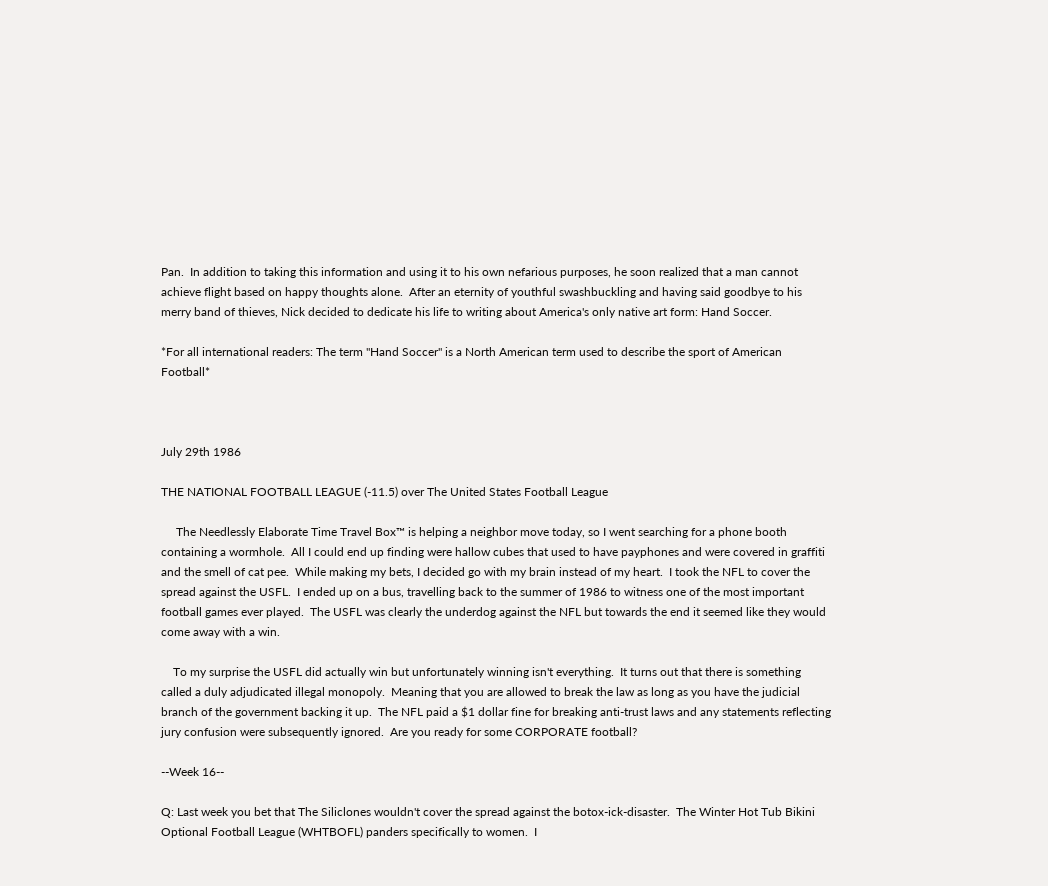Pan.  In addition to taking this information and using it to his own nefarious purposes, he soon realized that a man cannot achieve flight based on happy thoughts alone.  After an eternity of youthful swashbuckling and having said goodbye to his merry band of thieves, Nick decided to dedicate his life to writing about America's only native art form: Hand Soccer.

*For all international readers: The term "Hand Soccer" is a North American term used to describe the sport of American Football*



July 29th 1986

THE NATIONAL FOOTBALL LEAGUE (-11.5) over The United States Football League

     The Needlessly Elaborate Time Travel Box™ is helping a neighbor move today, so I went searching for a phone booth containing a wormhole.  All I could end up finding were hallow cubes that used to have payphones and were covered in graffiti and the smell of cat pee.  While making my bets, I decided go with my brain instead of my heart.  I took the NFL to cover the spread against the USFL.  I ended up on a bus, travelling back to the summer of 1986 to witness one of the most important football games ever played.  The USFL was clearly the underdog against the NFL but towards the end it seemed like they would come away with a win.

    To my surprise the USFL did actually win but unfortunately winning isn't everything.  It turns out that there is something called a duly adjudicated illegal monopoly.  Meaning that you are allowed to break the law as long as you have the judicial branch of the government backing it up.  The NFL paid a $1 dollar fine for breaking anti-trust laws and any statements reflecting jury confusion were subsequently ignored.  Are you ready for some CORPORATE football?

--Week 16--

Q: Last week you bet that The Siliclones wouldn't cover the spread against the botox-ick-disaster.  The Winter Hot Tub Bikini Optional Football League (WHTBOFL) panders specifically to women.  I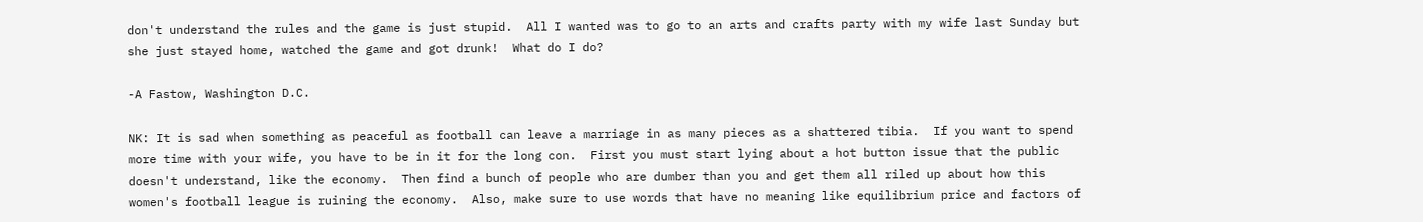don't understand the rules and the game is just stupid.  All I wanted was to go to an arts and crafts party with my wife last Sunday but she just stayed home, watched the game and got drunk!  What do I do?

-A Fastow, Washington D.C.

NK: It is sad when something as peaceful as football can leave a marriage in as many pieces as a shattered tibia.  If you want to spend more time with your wife, you have to be in it for the long con.  First you must start lying about a hot button issue that the public doesn't understand, like the economy.  Then find a bunch of people who are dumber than you and get them all riled up about how this women's football league is ruining the economy.  Also, make sure to use words that have no meaning like equilibrium price and factors of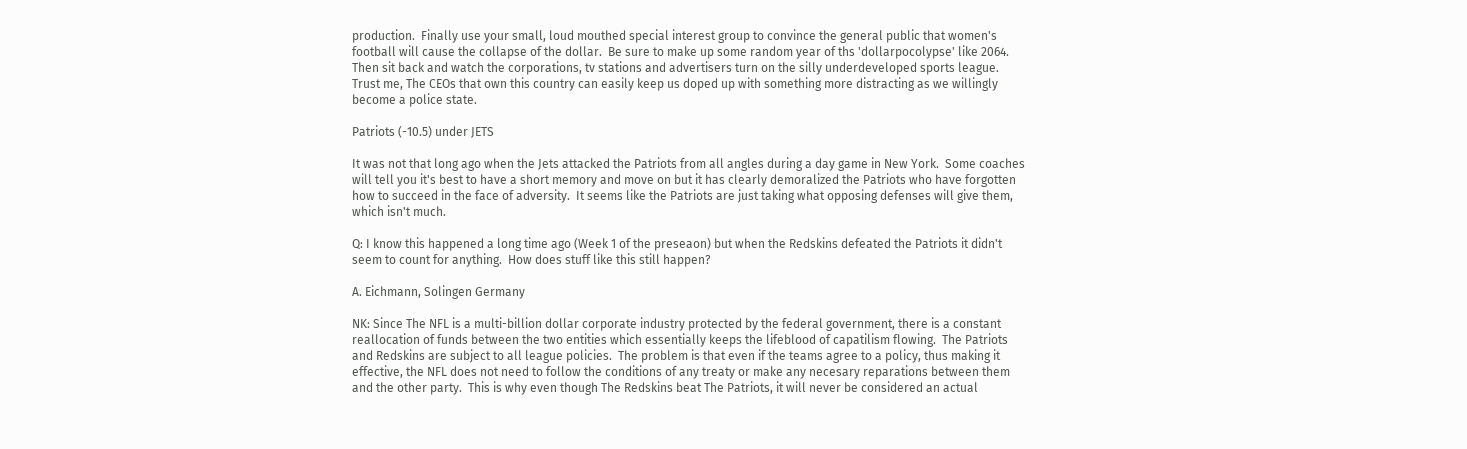production.  Finally use your small, loud mouthed special interest group to convince the general public that women's football will cause the collapse of the dollar.  Be sure to make up some random year of ths 'dollarpocolypse' like 2064.  Then sit back and watch the corporations, tv stations and advertisers turn on the silly underdeveloped sports league.  Trust me, The CEOs that own this country can easily keep us doped up with something more distracting as we willingly become a police state.

Patriots (-10.5) under JETS

It was not that long ago when the Jets attacked the Patriots from all angles during a day game in New York.  Some coaches will tell you it's best to have a short memory and move on but it has clearly demoralized the Patriots who have forgotten how to succeed in the face of adversity.  It seems like the Patriots are just taking what opposing defenses will give them, which isn't much.

Q: I know this happened a long time ago (Week 1 of the preseaon) but when the Redskins defeated the Patriots it didn't seem to count for anything.  How does stuff like this still happen?

A. Eichmann, Solingen Germany

NK: Since The NFL is a multi-billion dollar corporate industry protected by the federal government, there is a constant reallocation of funds between the two entities which essentially keeps the lifeblood of capatilism flowing.  The Patriots and Redskins are subject to all league policies.  The problem is that even if the teams agree to a policy, thus making it effective, the NFL does not need to follow the conditions of any treaty or make any necesary reparations between them and the other party.  This is why even though The Redskins beat The Patriots, it will never be considered an actual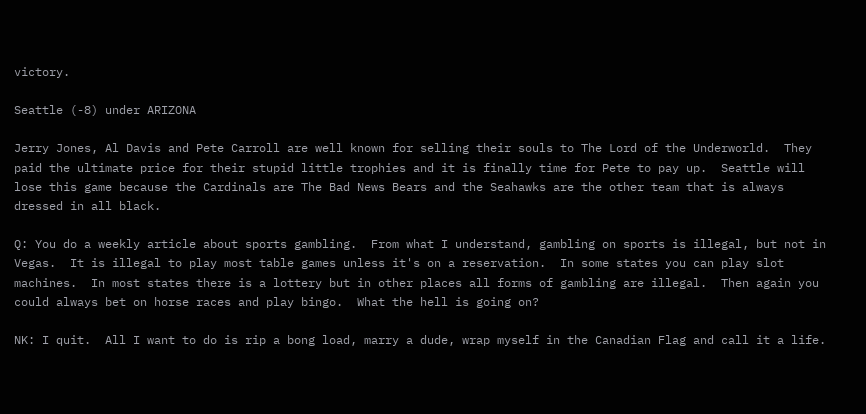victory.

Seattle (-8) under ARIZONA

Jerry Jones, Al Davis and Pete Carroll are well known for selling their souls to The Lord of the Underworld.  They paid the ultimate price for their stupid little trophies and it is finally time for Pete to pay up.  Seattle will lose this game because the Cardinals are The Bad News Bears and the Seahawks are the other team that is always dressed in all black.

Q: You do a weekly article about sports gambling.  From what I understand, gambling on sports is illegal, but not in Vegas.  It is illegal to play most table games unless it's on a reservation.  In some states you can play slot machines.  In most states there is a lottery but in other places all forms of gambling are illegal.  Then again you could always bet on horse races and play bingo.  What the hell is going on?

NK: I quit.  All I want to do is rip a bong load, marry a dude, wrap myself in the Canadian Flag and call it a life.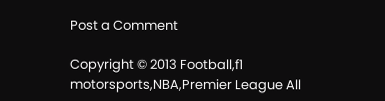Post a Comment

Copyright © 2013 Football,f1 motorsports,NBA,Premier League All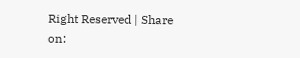Right Reserved | Share on: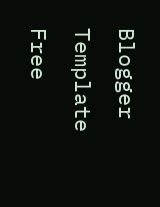Blogger Template Free